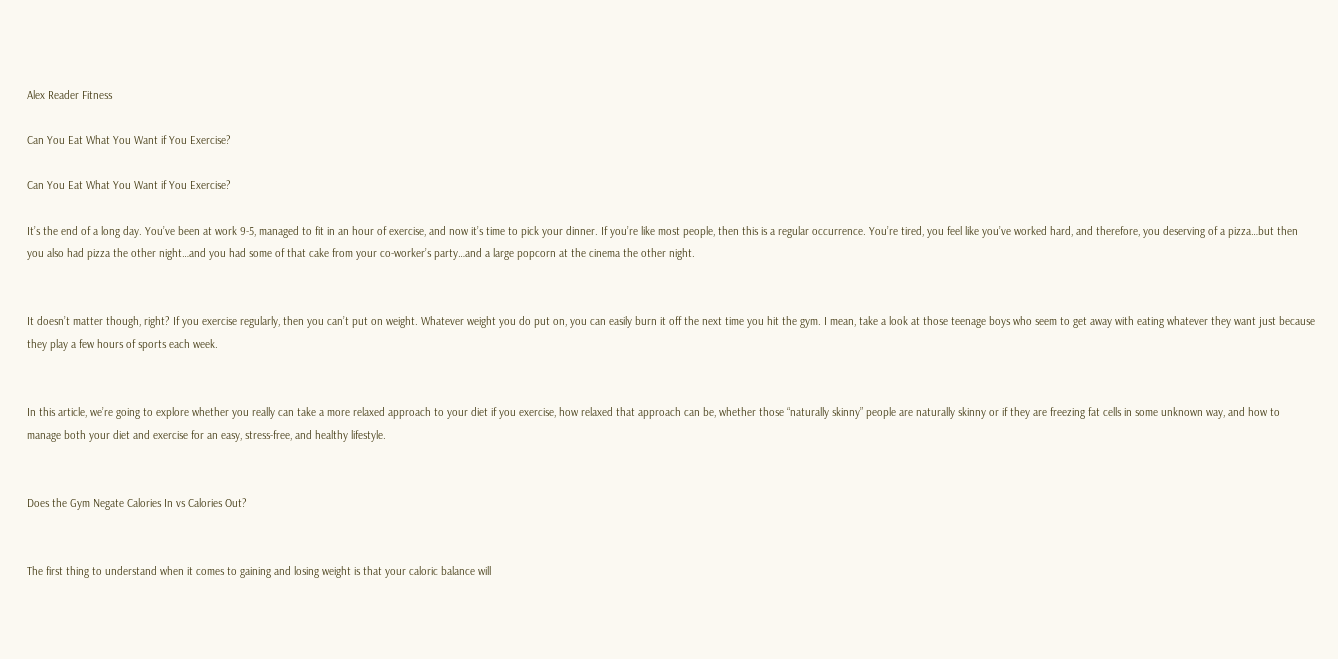Alex Reader Fitness

Can You Eat What You Want if You Exercise?

Can You Eat What You Want if You Exercise?

It’s the end of a long day. You’ve been at work 9-5, managed to fit in an hour of exercise, and now it’s time to pick your dinner. If you’re like most people, then this is a regular occurrence. You’re tired, you feel like you’ve worked hard, and therefore, you deserving of a pizza…but then you also had pizza the other night…and you had some of that cake from your co-worker’s party…and a large popcorn at the cinema the other night.


It doesn’t matter though, right? If you exercise regularly, then you can’t put on weight. Whatever weight you do put on, you can easily burn it off the next time you hit the gym. I mean, take a look at those teenage boys who seem to get away with eating whatever they want just because they play a few hours of sports each week.


In this article, we’re going to explore whether you really can take a more relaxed approach to your diet if you exercise, how relaxed that approach can be, whether those “naturally skinny” people are naturally skinny or if they are freezing fat cells in some unknown way, and how to manage both your diet and exercise for an easy, stress-free, and healthy lifestyle.


Does the Gym Negate Calories In vs Calories Out?


The first thing to understand when it comes to gaining and losing weight is that your caloric balance will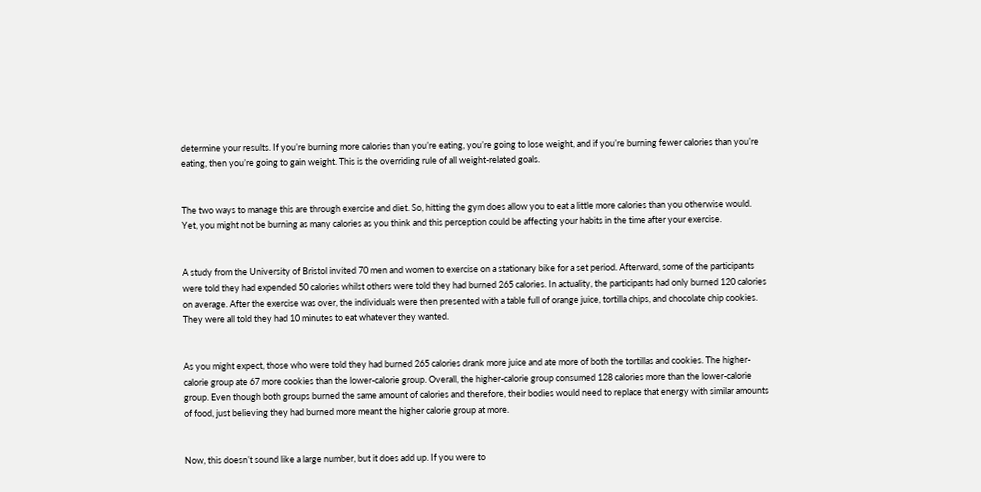determine your results. If you’re burning more calories than you’re eating, you’re going to lose weight, and if you’re burning fewer calories than you’re eating, then you’re going to gain weight. This is the overriding rule of all weight-related goals.


The two ways to manage this are through exercise and diet. So, hitting the gym does allow you to eat a little more calories than you otherwise would. Yet, you might not be burning as many calories as you think and this perception could be affecting your habits in the time after your exercise.


A study from the University of Bristol invited 70 men and women to exercise on a stationary bike for a set period. Afterward, some of the participants were told they had expended 50 calories whilst others were told they had burned 265 calories. In actuality, the participants had only burned 120 calories on average. After the exercise was over, the individuals were then presented with a table full of orange juice, tortilla chips, and chocolate chip cookies. They were all told they had 10 minutes to eat whatever they wanted.


As you might expect, those who were told they had burned 265 calories drank more juice and ate more of both the tortillas and cookies. The higher-calorie group ate 67 more cookies than the lower-calorie group. Overall, the higher-calorie group consumed 128 calories more than the lower-calorie group. Even though both groups burned the same amount of calories and therefore, their bodies would need to replace that energy with similar amounts of food, just believing they had burned more meant the higher calorie group at more.


Now, this doesn’t sound like a large number, but it does add up. If you were to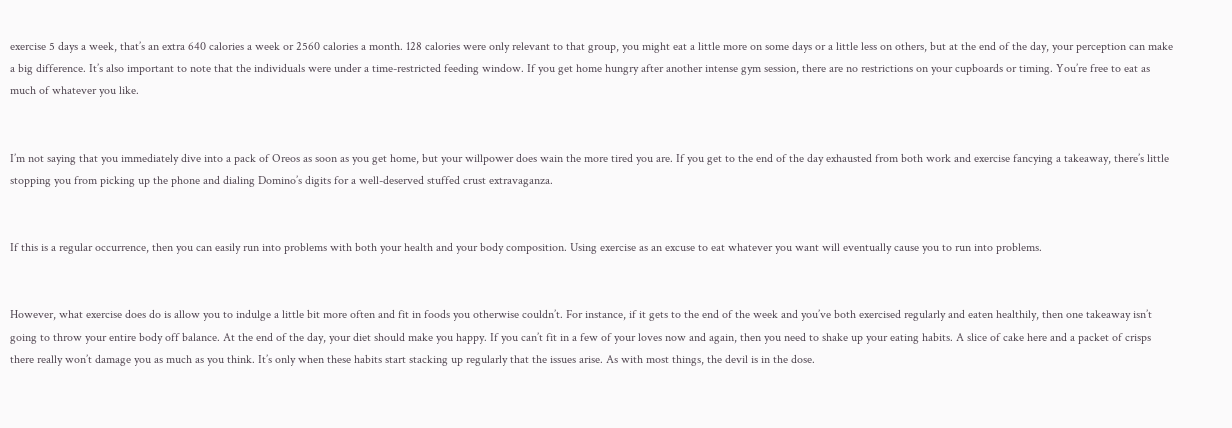exercise 5 days a week, that’s an extra 640 calories a week or 2560 calories a month. 128 calories were only relevant to that group, you might eat a little more on some days or a little less on others, but at the end of the day, your perception can make a big difference. It’s also important to note that the individuals were under a time-restricted feeding window. If you get home hungry after another intense gym session, there are no restrictions on your cupboards or timing. You’re free to eat as much of whatever you like.


I’m not saying that you immediately dive into a pack of Oreos as soon as you get home, but your willpower does wain the more tired you are. If you get to the end of the day exhausted from both work and exercise fancying a takeaway, there’s little stopping you from picking up the phone and dialing Domino’s digits for a well-deserved stuffed crust extravaganza.


If this is a regular occurrence, then you can easily run into problems with both your health and your body composition. Using exercise as an excuse to eat whatever you want will eventually cause you to run into problems.


However, what exercise does do is allow you to indulge a little bit more often and fit in foods you otherwise couldn’t. For instance, if it gets to the end of the week and you’ve both exercised regularly and eaten healthily, then one takeaway isn’t going to throw your entire body off balance. At the end of the day, your diet should make you happy. If you can’t fit in a few of your loves now and again, then you need to shake up your eating habits. A slice of cake here and a packet of crisps there really won’t damage you as much as you think. It’s only when these habits start stacking up regularly that the issues arise. As with most things, the devil is in the dose.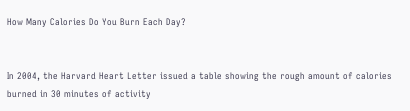How Many Calories Do You Burn Each Day?


In 2004, the Harvard Heart Letter issued a table showing the rough amount of calories burned in 30 minutes of activity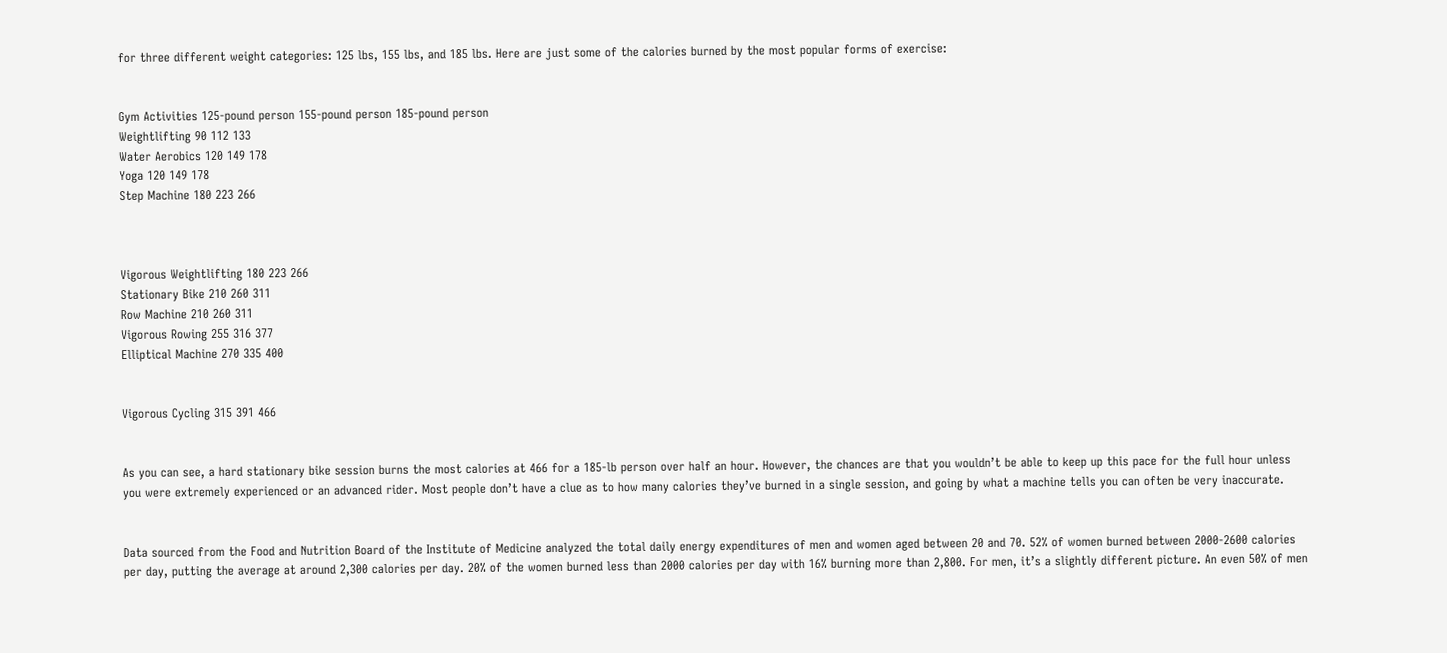for three different weight categories: 125 lbs, 155 lbs, and 185 lbs. Here are just some of the calories burned by the most popular forms of exercise:


Gym Activities 125-pound person 155-pound person 185-pound person
Weightlifting 90 112 133
Water Aerobics 120 149 178
Yoga 120 149 178
Step Machine 180 223 266



Vigorous Weightlifting 180 223 266
Stationary Bike 210 260 311
Row Machine 210 260 311
Vigorous Rowing 255 316 377
Elliptical Machine 270 335 400


Vigorous Cycling 315 391 466


As you can see, a hard stationary bike session burns the most calories at 466 for a 185-lb person over half an hour. However, the chances are that you wouldn’t be able to keep up this pace for the full hour unless you were extremely experienced or an advanced rider. Most people don’t have a clue as to how many calories they’ve burned in a single session, and going by what a machine tells you can often be very inaccurate.


Data sourced from the Food and Nutrition Board of the Institute of Medicine analyzed the total daily energy expenditures of men and women aged between 20 and 70. 52% of women burned between 2000-2600 calories per day, putting the average at around 2,300 calories per day. 20% of the women burned less than 2000 calories per day with 16% burning more than 2,800. For men, it’s a slightly different picture. An even 50% of men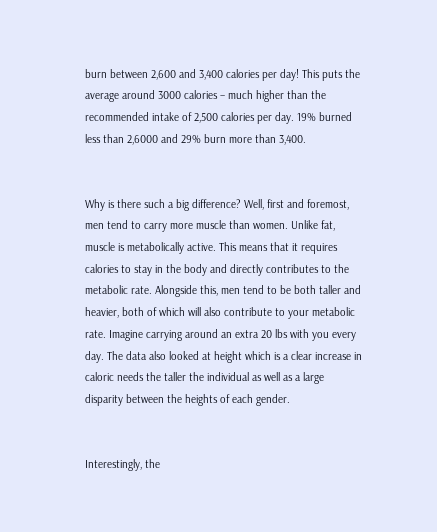burn between 2,600 and 3,400 calories per day! This puts the average around 3000 calories – much higher than the recommended intake of 2,500 calories per day. 19% burned less than 2,6000 and 29% burn more than 3,400.


Why is there such a big difference? Well, first and foremost, men tend to carry more muscle than women. Unlike fat, muscle is metabolically active. This means that it requires calories to stay in the body and directly contributes to the metabolic rate. Alongside this, men tend to be both taller and heavier, both of which will also contribute to your metabolic rate. Imagine carrying around an extra 20 lbs with you every day. The data also looked at height which is a clear increase in caloric needs the taller the individual as well as a large disparity between the heights of each gender.


Interestingly, the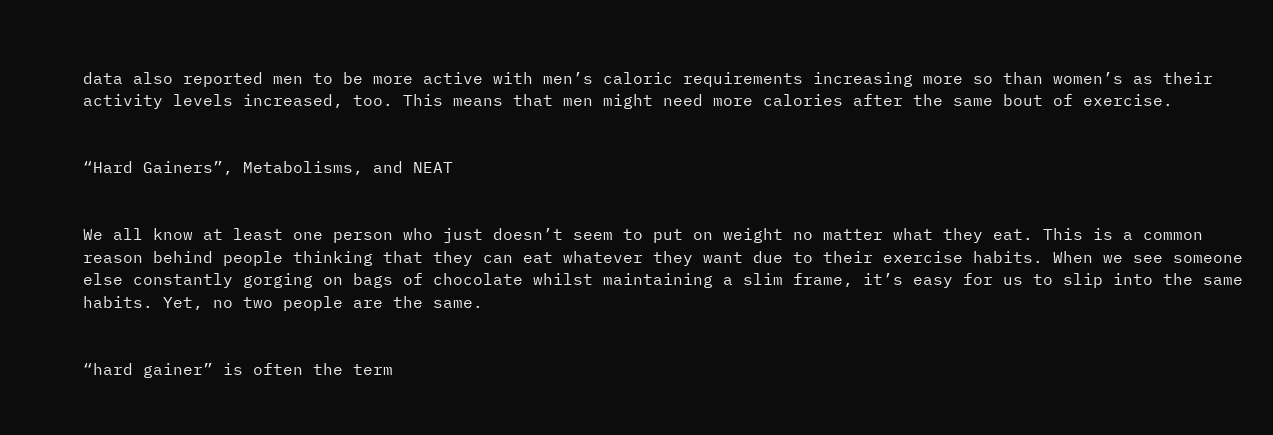data also reported men to be more active with men’s caloric requirements increasing more so than women’s as their activity levels increased, too. This means that men might need more calories after the same bout of exercise.


“Hard Gainers”, Metabolisms, and NEAT


We all know at least one person who just doesn’t seem to put on weight no matter what they eat. This is a common reason behind people thinking that they can eat whatever they want due to their exercise habits. When we see someone else constantly gorging on bags of chocolate whilst maintaining a slim frame, it’s easy for us to slip into the same habits. Yet, no two people are the same.


“hard gainer” is often the term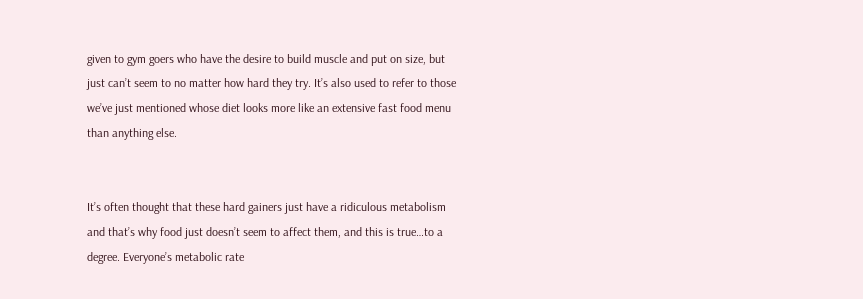given to gym goers who have the desire to build muscle and put on size, but just can’t seem to no matter how hard they try. It’s also used to refer to those we’ve just mentioned whose diet looks more like an extensive fast food menu than anything else.


It’s often thought that these hard gainers just have a ridiculous metabolism and that’s why food just doesn’t seem to affect them, and this is true…to a degree. Everyone’s metabolic rate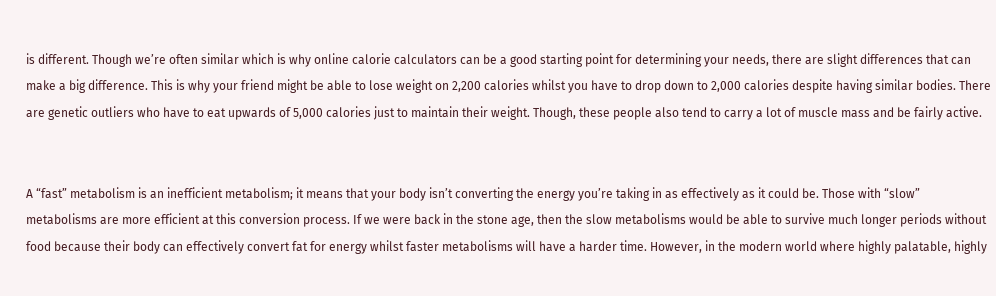is different. Though we’re often similar which is why online calorie calculators can be a good starting point for determining your needs, there are slight differences that can make a big difference. This is why your friend might be able to lose weight on 2,200 calories whilst you have to drop down to 2,000 calories despite having similar bodies. There are genetic outliers who have to eat upwards of 5,000 calories just to maintain their weight. Though, these people also tend to carry a lot of muscle mass and be fairly active.


A “fast” metabolism is an inefficient metabolism; it means that your body isn’t converting the energy you’re taking in as effectively as it could be. Those with “slow” metabolisms are more efficient at this conversion process. If we were back in the stone age, then the slow metabolisms would be able to survive much longer periods without food because their body can effectively convert fat for energy whilst faster metabolisms will have a harder time. However, in the modern world where highly palatable, highly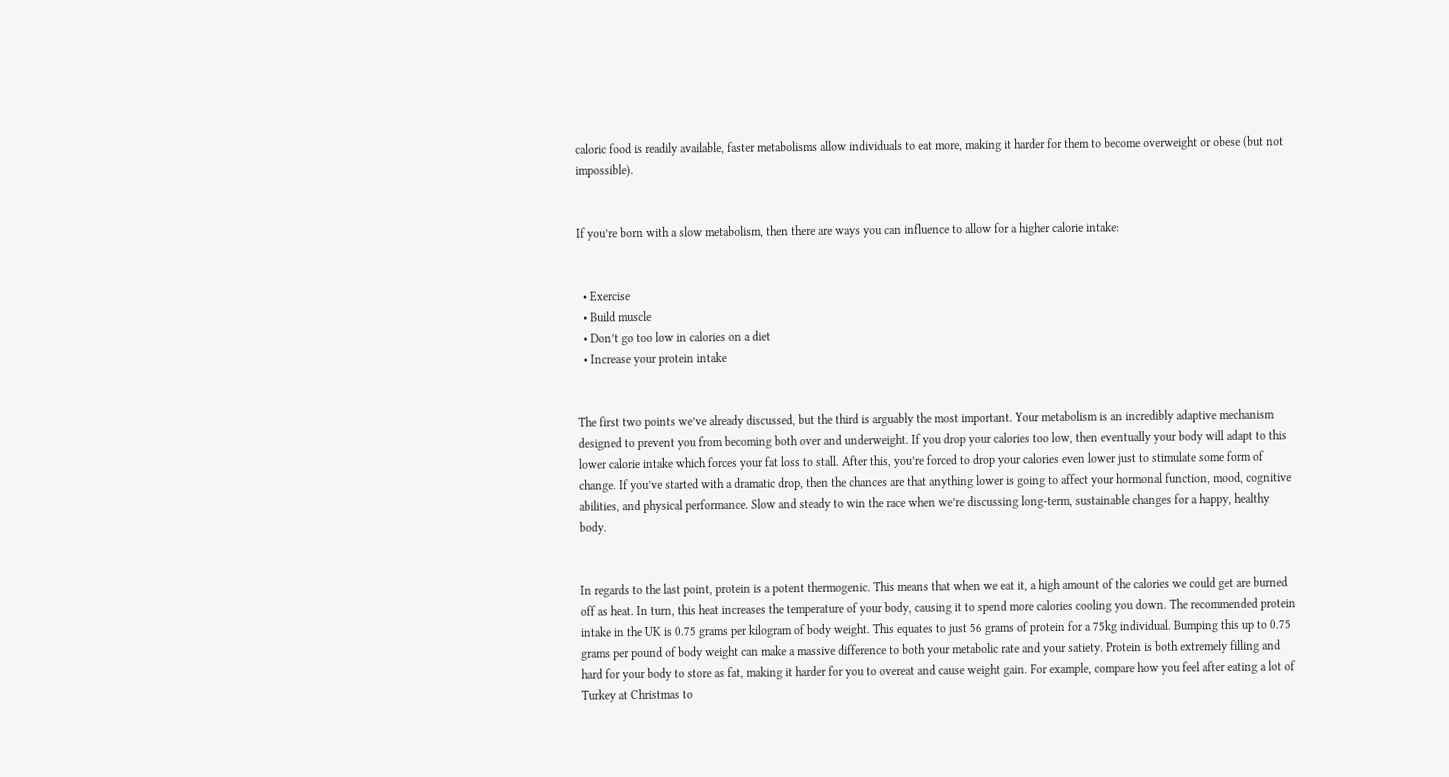caloric food is readily available, faster metabolisms allow individuals to eat more, making it harder for them to become overweight or obese (but not impossible).


If you’re born with a slow metabolism, then there are ways you can influence to allow for a higher calorie intake:


  • Exercise
  • Build muscle
  • Don’t go too low in calories on a diet
  • Increase your protein intake


The first two points we’ve already discussed, but the third is arguably the most important. Your metabolism is an incredibly adaptive mechanism designed to prevent you from becoming both over and underweight. If you drop your calories too low, then eventually your body will adapt to this lower calorie intake which forces your fat loss to stall. After this, you’re forced to drop your calories even lower just to stimulate some form of change. If you’ve started with a dramatic drop, then the chances are that anything lower is going to affect your hormonal function, mood, cognitive abilities, and physical performance. Slow and steady to win the race when we’re discussing long-term, sustainable changes for a happy, healthy body.


In regards to the last point, protein is a potent thermogenic. This means that when we eat it, a high amount of the calories we could get are burned off as heat. In turn, this heat increases the temperature of your body, causing it to spend more calories cooling you down. The recommended protein intake in the UK is 0.75 grams per kilogram of body weight. This equates to just 56 grams of protein for a 75kg individual. Bumping this up to 0.75 grams per pound of body weight can make a massive difference to both your metabolic rate and your satiety. Protein is both extremely filling and hard for your body to store as fat, making it harder for you to overeat and cause weight gain. For example, compare how you feel after eating a lot of Turkey at Christmas to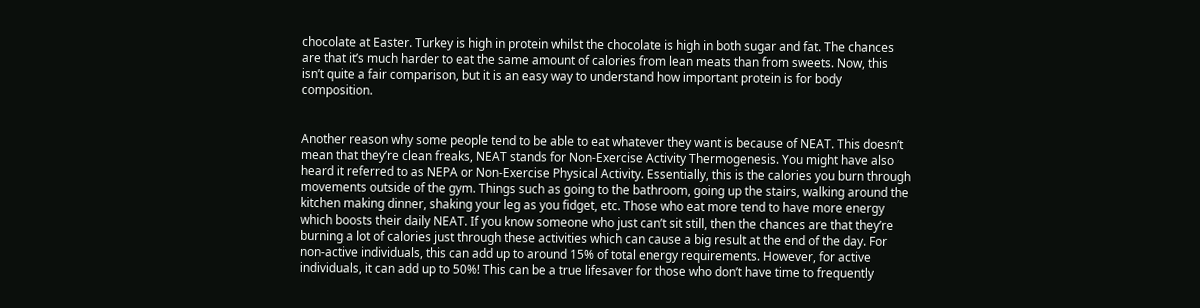chocolate at Easter. Turkey is high in protein whilst the chocolate is high in both sugar and fat. The chances are that it’s much harder to eat the same amount of calories from lean meats than from sweets. Now, this isn’t quite a fair comparison, but it is an easy way to understand how important protein is for body composition.


Another reason why some people tend to be able to eat whatever they want is because of NEAT. This doesn’t mean that they’re clean freaks, NEAT stands for Non-Exercise Activity Thermogenesis. You might have also heard it referred to as NEPA or Non-Exercise Physical Activity. Essentially, this is the calories you burn through movements outside of the gym. Things such as going to the bathroom, going up the stairs, walking around the kitchen making dinner, shaking your leg as you fidget, etc. Those who eat more tend to have more energy which boosts their daily NEAT. If you know someone who just can’t sit still, then the chances are that they’re burning a lot of calories just through these activities which can cause a big result at the end of the day. For non-active individuals, this can add up to around 15% of total energy requirements. However, for active individuals, it can add up to 50%! This can be a true lifesaver for those who don’t have time to frequently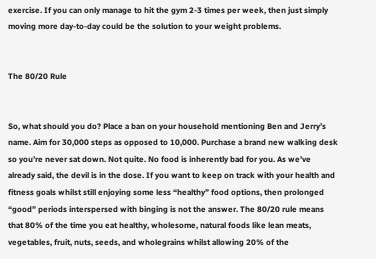exercise. If you can only manage to hit the gym 2-3 times per week, then just simply moving more day-to-day could be the solution to your weight problems.


The 80/20 Rule


So, what should you do? Place a ban on your household mentioning Ben and Jerry’s name. Aim for 30,000 steps as opposed to 10,000. Purchase a brand new walking desk so you’re never sat down. Not quite. No food is inherently bad for you. As we’ve already said, the devil is in the dose. If you want to keep on track with your health and fitness goals whilst still enjoying some less “healthy” food options, then prolonged “good” periods interspersed with binging is not the answer. The 80/20 rule means that 80% of the time you eat healthy, wholesome, natural foods like lean meats, vegetables, fruit, nuts, seeds, and wholegrains whilst allowing 20% of the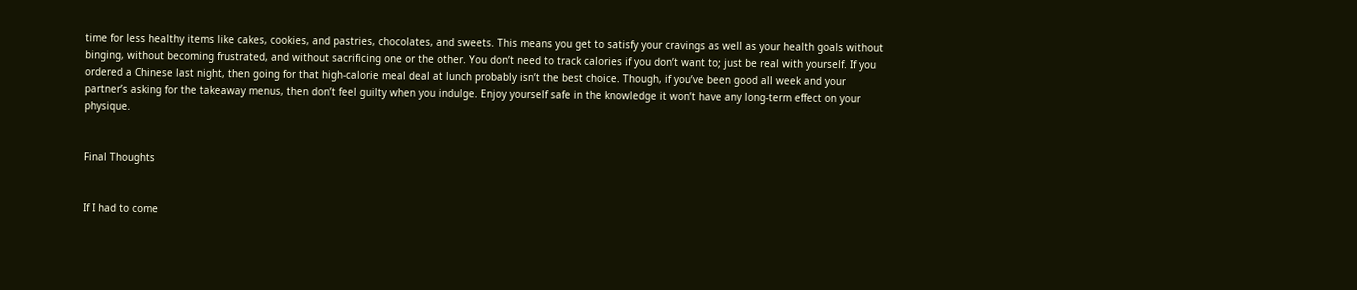time for less healthy items like cakes, cookies, and pastries, chocolates, and sweets. This means you get to satisfy your cravings as well as your health goals without binging, without becoming frustrated, and without sacrificing one or the other. You don’t need to track calories if you don’t want to; just be real with yourself. If you ordered a Chinese last night, then going for that high-calorie meal deal at lunch probably isn’t the best choice. Though, if you’ve been good all week and your partner’s asking for the takeaway menus, then don’t feel guilty when you indulge. Enjoy yourself safe in the knowledge it won’t have any long-term effect on your physique.


Final Thoughts


If I had to come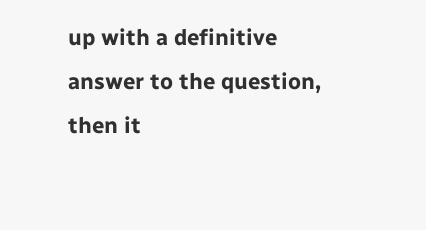up with a definitive answer to the question, then it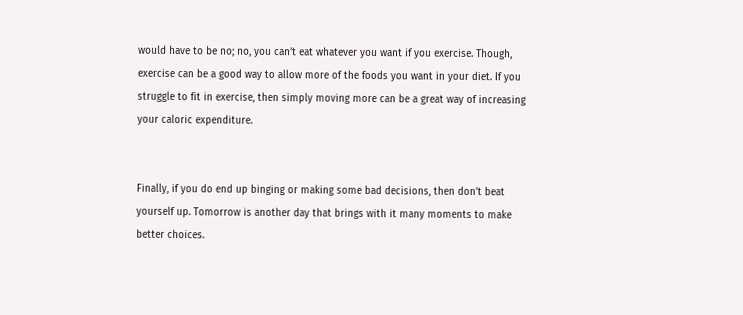would have to be no; no, you can’t eat whatever you want if you exercise. Though, exercise can be a good way to allow more of the foods you want in your diet. If you struggle to fit in exercise, then simply moving more can be a great way of increasing your caloric expenditure.


Finally, if you do end up binging or making some bad decisions, then don’t beat yourself up. Tomorrow is another day that brings with it many moments to make better choices.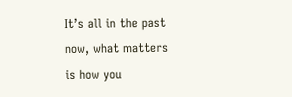It’s all in the past now, what matters is how you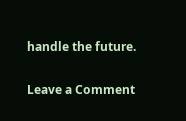handle the future.

Leave a Comment